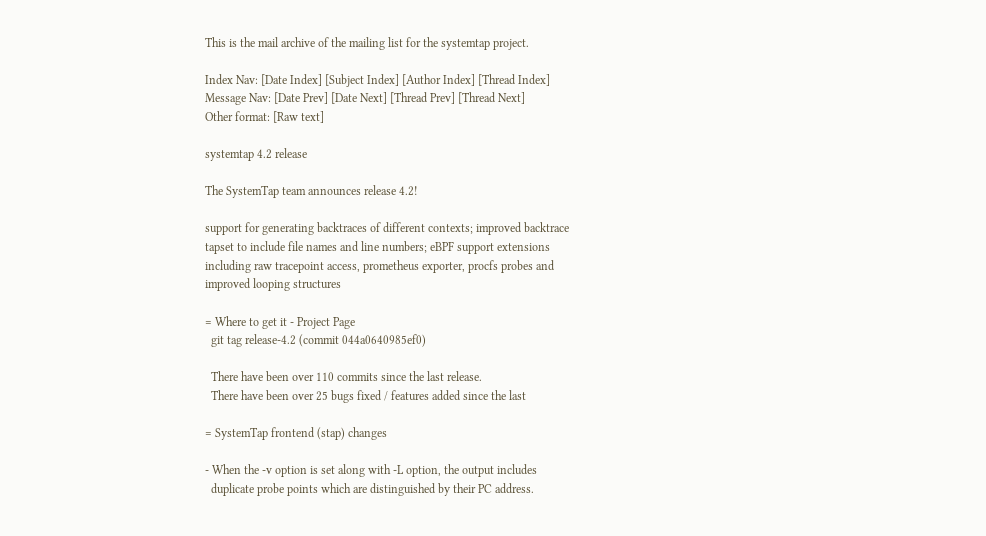This is the mail archive of the mailing list for the systemtap project.

Index Nav: [Date Index] [Subject Index] [Author Index] [Thread Index]
Message Nav: [Date Prev] [Date Next] [Thread Prev] [Thread Next]
Other format: [Raw text]

systemtap 4.2 release

The SystemTap team announces release 4.2!

support for generating backtraces of different contexts; improved backtrace
tapset to include file names and line numbers; eBPF support extensions
including raw tracepoint access, prometheus exporter, procfs probes and
improved looping structures

= Where to get it - Project Page
  git tag release-4.2 (commit 044a0640985ef0)

  There have been over 110 commits since the last release.
  There have been over 25 bugs fixed / features added since the last

= SystemTap frontend (stap) changes

- When the -v option is set along with -L option, the output includes
  duplicate probe points which are distinguished by their PC address.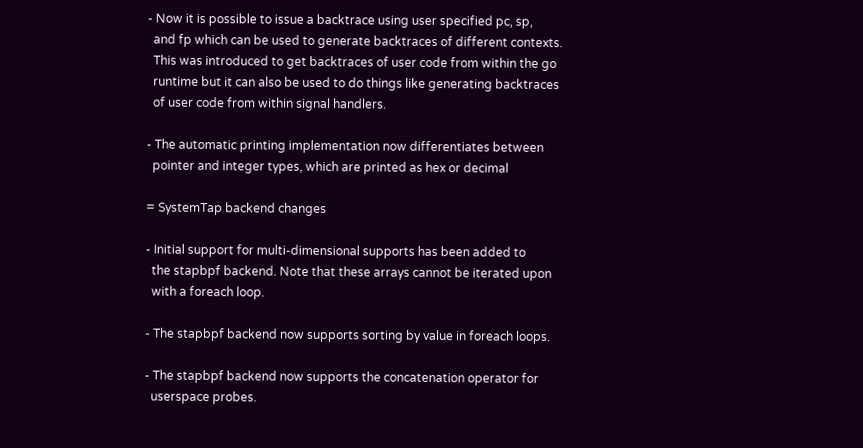- Now it is possible to issue a backtrace using user specified pc, sp,
  and fp which can be used to generate backtraces of different contexts.
  This was introduced to get backtraces of user code from within the go
  runtime but it can also be used to do things like generating backtraces
  of user code from within signal handlers.

- The automatic printing implementation now differentiates between
  pointer and integer types, which are printed as hex or decimal

= SystemTap backend changes

- Initial support for multi-dimensional supports has been added to
  the stapbpf backend. Note that these arrays cannot be iterated upon
  with a foreach loop.

- The stapbpf backend now supports sorting by value in foreach loops.

- The stapbpf backend now supports the concatenation operator for
  userspace probes.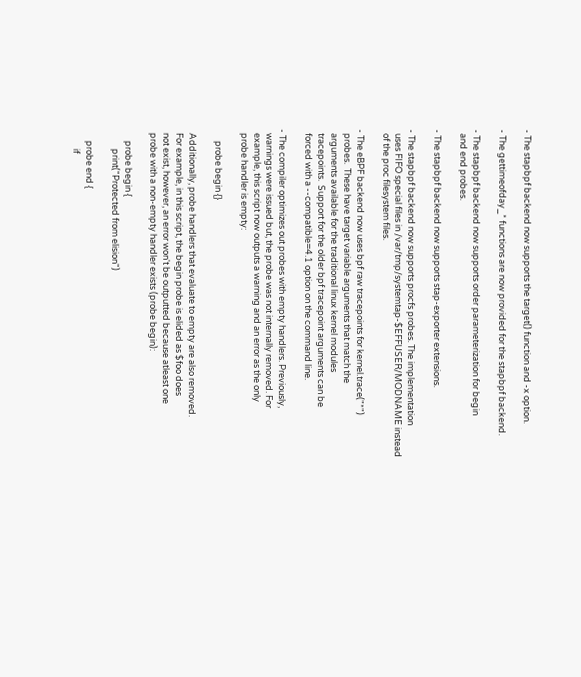- The stapbpf backend now supports the target() function and -x option.

- The gettimeofday_* functions are now provided for the stapbpf backend.

- The stapbpf backend now supports order parameterization for begin
  and end probes.

- The stapbpf backend now supports stap-exporter extensions.

- The stapbpf backend now supports procfs probes. The implementation
  uses FIFO special files in /var/tmp/systemtap-$EFFUSER/MODNAME instead
  of the proc filesystem files.

- The eBPF backend now uses bpf raw tracepoints for kernel.trace("*")
  probes.  These have target variable arguments that match the
  arguments available for the traditional linux kernel modules
  tracepoints.  Support for the older bpf tracepoint arguments can be
  forced with a --compatible=4.1 option on the command line.

- The compiler optimizes out probes with empty handlers. Previously,
  warnings were issued but, the probe was not internally removed. For
  example, this script now outputs a warning and an error as the only
  probe handler is empty:

      probe begin {}

  Additionally, probe handlers that evaluate to empty are also removed.
  For example, in this script, the begin probe is elided as $foo does
  not exist, however, an error won't be outputted because atleast one
  probe with a non-empty handler exists (probe begin):

      probe begin {
          print("Protected from elision")

      probe end {
          if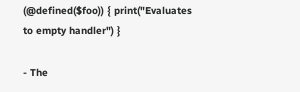(@defined($foo)) { print("Evaluates to empty handler") }

- The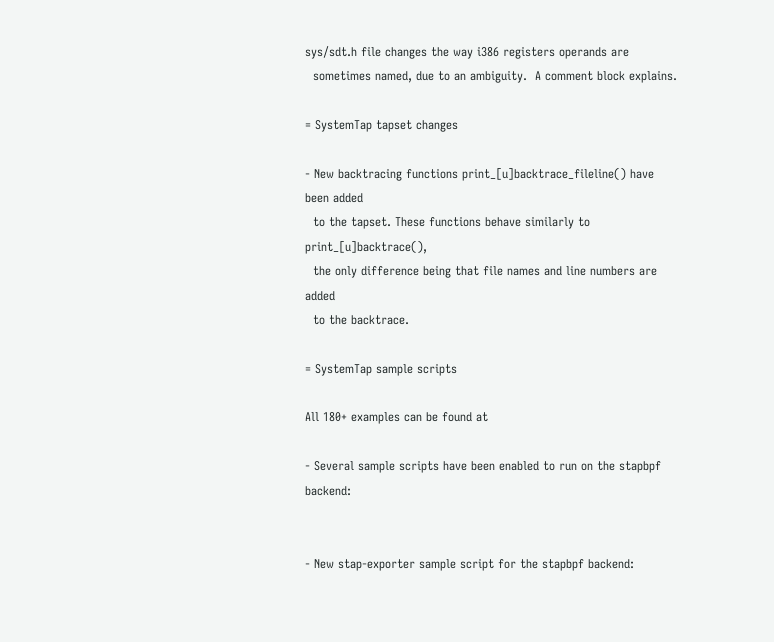sys/sdt.h file changes the way i386 registers operands are
  sometimes named, due to an ambiguity.  A comment block explains.

= SystemTap tapset changes

- New backtracing functions print_[u]backtrace_fileline() have been added
  to the tapset. These functions behave similarly to print_[u]backtrace(),
  the only difference being that file names and line numbers are added
  to the backtrace.

= SystemTap sample scripts

All 180+ examples can be found at

- Several sample scripts have been enabled to run on the stapbpf backend:


- New stap-exporter sample script for the stapbpf backend: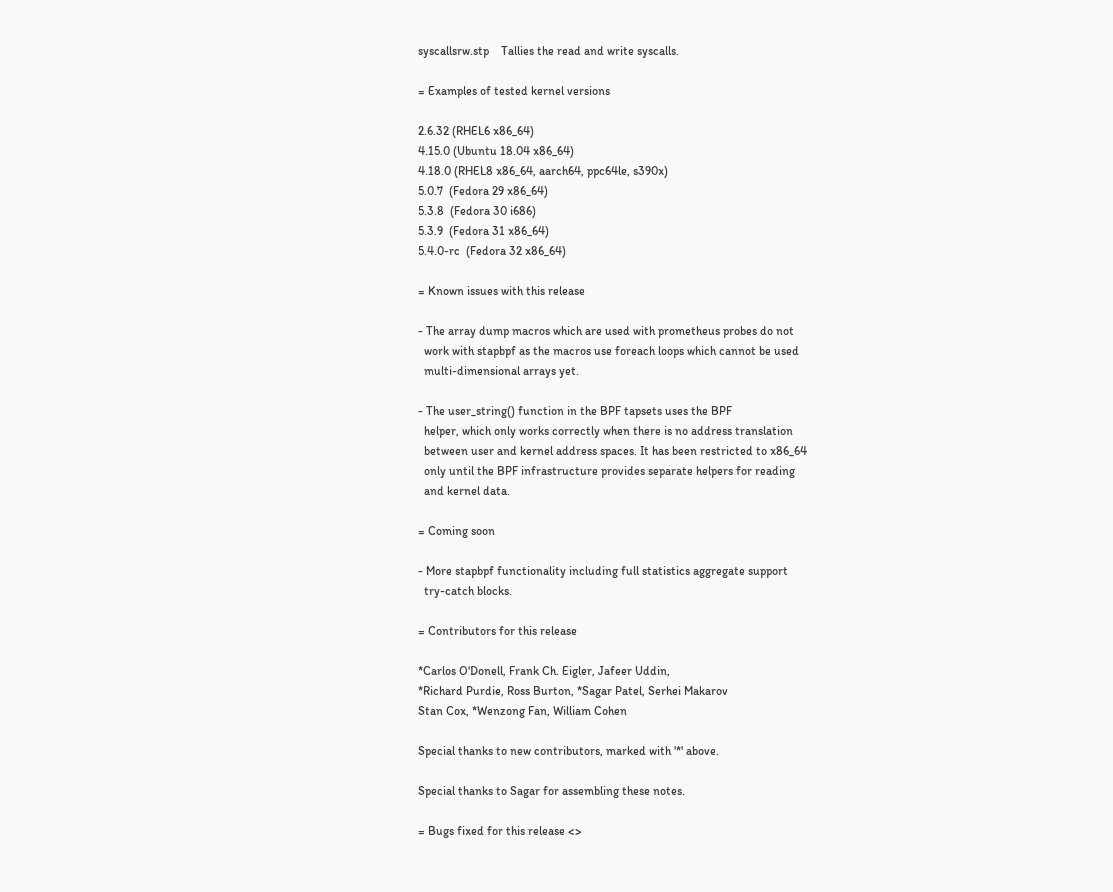syscallsrw.stp    Tallies the read and write syscalls.

= Examples of tested kernel versions

2.6.32 (RHEL6 x86_64)
4.15.0 (Ubuntu 18.04 x86_64)
4.18.0 (RHEL8 x86_64, aarch64, ppc64le, s390x)
5.0.7  (Fedora 29 x86_64)
5.3.8  (Fedora 30 i686)
5.3.9  (Fedora 31 x86_64)
5.4.0-rc  (Fedora 32 x86_64)

= Known issues with this release

- The array dump macros which are used with prometheus probes do not
  work with stapbpf as the macros use foreach loops which cannot be used
  multi-dimensional arrays yet.

- The user_string() function in the BPF tapsets uses the BPF
  helper, which only works correctly when there is no address translation
  between user and kernel address spaces. It has been restricted to x86_64
  only until the BPF infrastructure provides separate helpers for reading
  and kernel data.

= Coming soon

- More stapbpf functionality including full statistics aggregate support
  try-catch blocks.

= Contributors for this release

*Carlos O'Donell, Frank Ch. Eigler, Jafeer Uddin,
*Richard Purdie, Ross Burton, *Sagar Patel, Serhei Makarov
Stan Cox, *Wenzong Fan, William Cohen

Special thanks to new contributors, marked with '*' above.

Special thanks to Sagar for assembling these notes.

= Bugs fixed for this release <>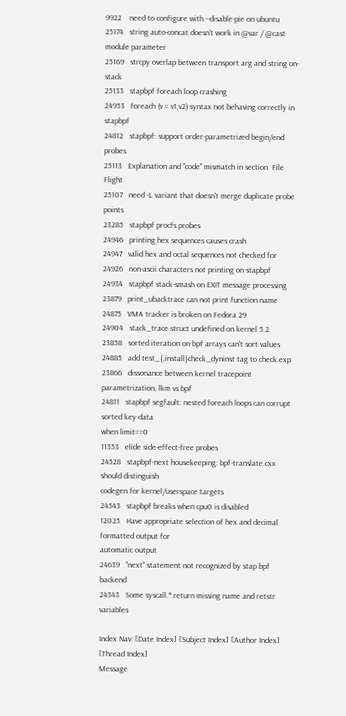9922    need to configure with --disable-pie on ubuntu
25174   string auto-concat doesn't work in @var / @cast module parameter
25169   strcpy overlap between transport arg and string on-stack
25133   stapbpf foreach loop crashing
24953   foreach (v = v1,v2) syntax not behaving correctly in stapbpf
24812   stapbpf: support order-parametrized begin/end probes
25113   Explanation and "code" mismatch in section  File Flight
25107   need -L variant that doesn't merge duplicate probe points
23285   stapbpf procfs probes
24946   printing hex sequences causes crash
24947   valid hex and octal sequences not checked for
24926   non-ascii characters not printing on stapbpf
24934   stapbpf stack-smash on EXIT message processing
23879   print_ubacktrace can not print function name
24875   VMA tracker is broken on Fedora 29
24904   stack_trace struct undefined on kernel 5.2
23858   sorted iteration on bpf arrays can't sort values
24885   add test_{,install}check_dyninst tag to check.exp
23866   dissonance between kernel tracepoint parametrization, lkm vs bpf
24811   stapbpf segfault: nested foreach loops can corrupt sorted key data
when limit==0
11353   elide side-effect-free probes
24528   stapbpf-next housekeeping: bpf-translate.cxx should distinguish
codegen for kernel/userspace targets
24543   stapbpf breaks when cpu0 is disabled
12025   Have appropriate selection of hex and decimal formatted output for
automatic output
24639   "next" statement not recognized by stap bpf backend
24343   Some syscall.*.return missing name and retstr variables

Index Nav: [Date Index] [Subject Index] [Author Index] [Thread Index]
Message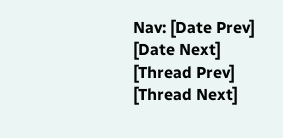Nav: [Date Prev] [Date Next] [Thread Prev] [Thread Next]